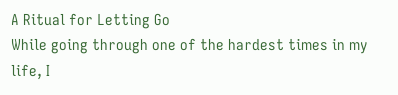A Ritual for Letting Go
While going through one of the hardest times in my life, I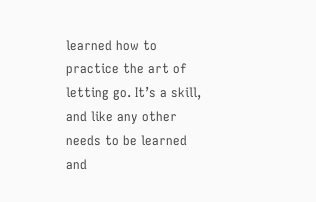learned how to practice the art of letting go. It’s a skill, and like any other needs to be learned and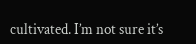cultivated. I’m not sure it’s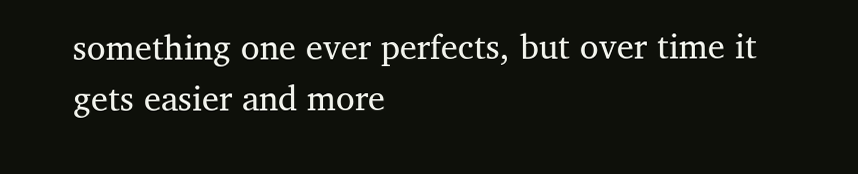something one ever perfects, but over time it gets easier and more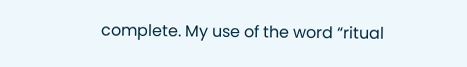complete. My use of the word “ritual